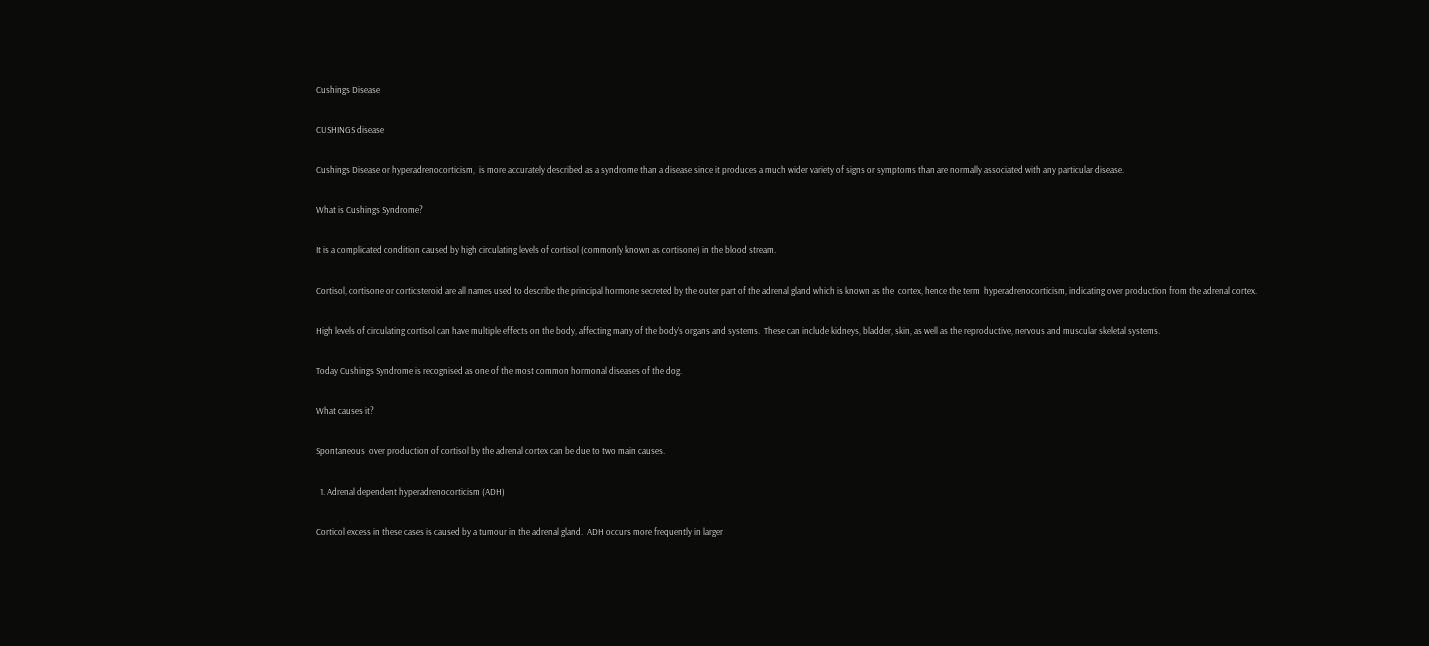Cushings Disease

CUSHINGS disease

Cushings Disease or hyperadrenocorticism,  is more accurately described as a syndrome than a disease since it produces a much wider variety of signs or symptoms than are normally associated with any particular disease.

What is Cushings Syndrome?

It is a complicated condition caused by high circulating levels of cortisol (commonly known as cortisone) in the blood stream.

Cortisol, cortisone or corticsteroid are all names used to describe the principal hormone secreted by the outer part of the adrenal gland which is known as the  cortex, hence the term  hyperadrenocorticism, indicating over production from the adrenal cortex.

High levels of circulating cortisol can have multiple effects on the body, affecting many of the body’s organs and systems.  These can include kidneys, bladder, skin, as well as the reproductive, nervous and muscular skeletal systems.

Today Cushings Syndrome is recognised as one of the most common hormonal diseases of the dog.

What causes it?

Spontaneous  over production of cortisol by the adrenal cortex can be due to two main causes.

  1. Adrenal dependent hyperadrenocorticism (ADH)

Corticol excess in these cases is caused by a tumour in the adrenal gland.  ADH occurs more frequently in larger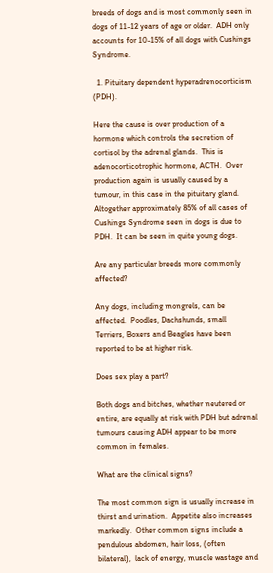breeds of dogs and is most commonly seen in dogs of 11-12 years of age or older.  ADH only accounts for 10-15% of all dogs with Cushings Syndrome.

  1. Pituitary dependent hyperadrenocorticism (PDH).

Here the cause is over production of a hormone which controls the secretion of cortisol by the adrenal glands.  This is adenocorticotrophic hormone, ACTH.  Over production again is usually caused by a tumour, in this case in the pituitary gland.  Altogether approximately 85% of all cases of Cushings Syndrome seen in dogs is due to PDH.  It can be seen in quite young dogs.

Are any particular breeds more commonly affected?

Any dogs, including mongrels, can be affected.  Poodles, Dachshunds, small Terriers, Boxers and Beagles have been reported to be at higher risk.

Does sex play a part?

Both dogs and bitches, whether neutered or entire, are equally at risk with PDH but adrenal tumours causing ADH appear to be more common in females.

What are the clinical signs?

The most common sign is usually increase in thirst and urination.  Appetite also increases markedly.  Other common signs include a pendulous abdomen, hair loss, (often bilateral),  lack of energy, muscle wastage and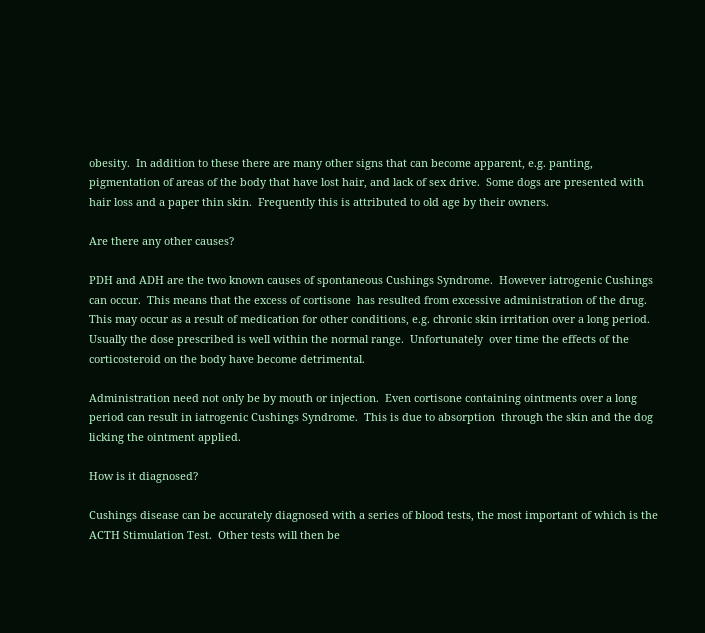obesity.  In addition to these there are many other signs that can become apparent, e.g. panting, pigmentation of areas of the body that have lost hair, and lack of sex drive.  Some dogs are presented with hair loss and a paper thin skin.  Frequently this is attributed to old age by their owners.

Are there any other causes?

PDH and ADH are the two known causes of spontaneous Cushings Syndrome.  However iatrogenic Cushings can occur.  This means that the excess of cortisone  has resulted from excessive administration of the drug.  This may occur as a result of medication for other conditions, e.g. chronic skin irritation over a long period.  Usually the dose prescribed is well within the normal range.  Unfortunately  over time the effects of the corticosteroid on the body have become detrimental.

Administration need not only be by mouth or injection.  Even cortisone containing ointments over a long period can result in iatrogenic Cushings Syndrome.  This is due to absorption  through the skin and the dog licking the ointment applied.

How is it diagnosed?

Cushings disease can be accurately diagnosed with a series of blood tests, the most important of which is the ACTH Stimulation Test.  Other tests will then be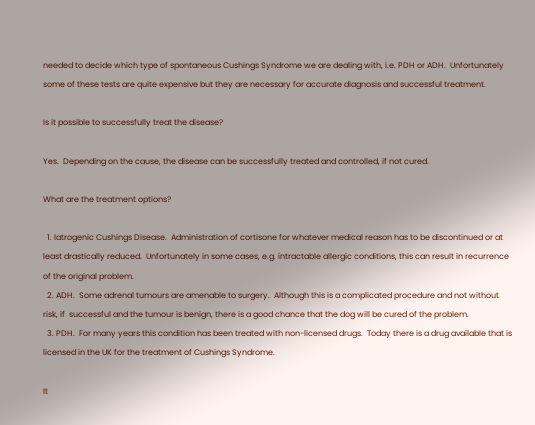needed to decide which type of spontaneous Cushings Syndrome we are dealing with, i.e. PDH or ADH.  Unfortunately some of these tests are quite expensive but they are necessary for accurate diagnosis and successful treatment.

Is it possible to successfully treat the disease?

Yes.  Depending on the cause, the disease can be successfully treated and controlled, if not cured.

What are the treatment options?

  1. Iatrogenic Cushings Disease.  Administration of cortisone for whatever medical reason has to be discontinued or at least drastically reduced.  Unfortunately in some cases, e.g. intractable allergic conditions, this can result in recurrence of the original problem.
  2. ADH.  Some adrenal tumours are amenable to surgery.  Although this is a complicated procedure and not without risk, if  successful and the tumour is benign, there is a good chance that the dog will be cured of the problem.
  3. PDH.  For many years this condition has been treated with non-licensed drugs.  Today there is a drug available that is licensed in the UK for the treatment of Cushings Syndrome.

It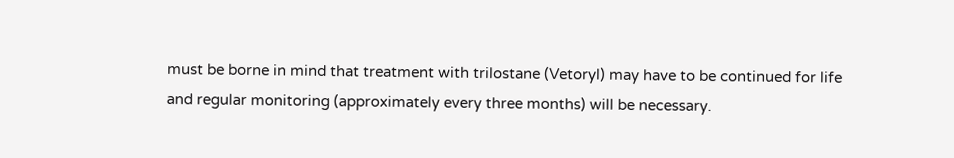must be borne in mind that treatment with trilostane (Vetoryl) may have to be continued for life and regular monitoring (approximately every three months) will be necessary.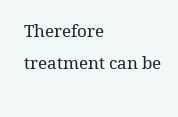Therefore treatment can be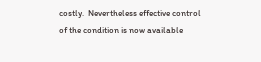costly.  Nevertheless effective control of the condition is now available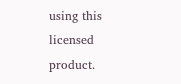using this licensed product.